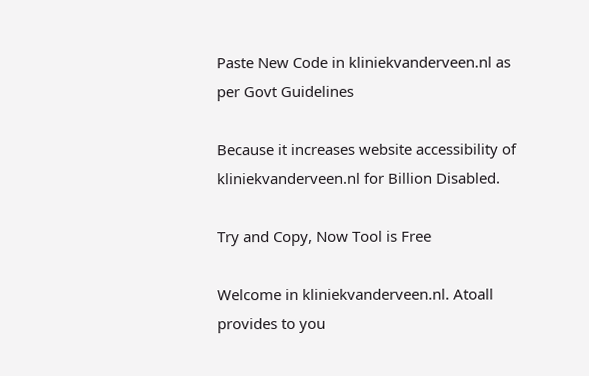Paste New Code in kliniekvanderveen.nl as per Govt Guidelines

Because it increases website accessibility of kliniekvanderveen.nl for Billion Disabled.

Try and Copy, Now Tool is Free

Welcome in kliniekvanderveen.nl. Atoall provides to you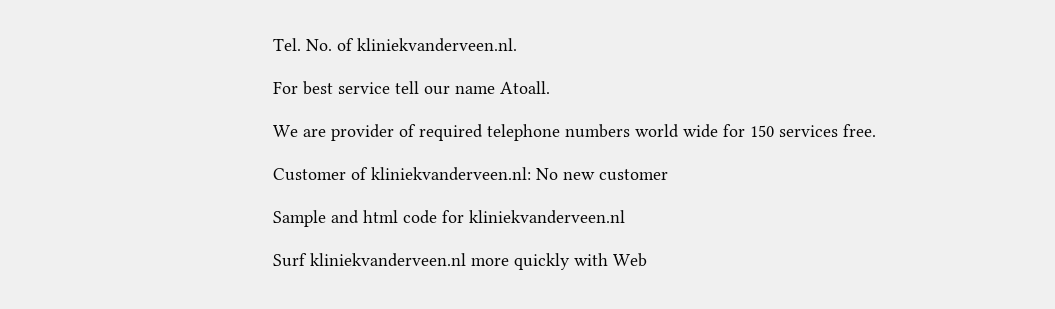Tel. No. of kliniekvanderveen.nl.

For best service tell our name Atoall.

We are provider of required telephone numbers world wide for 150 services free.

Customer of kliniekvanderveen.nl: No new customer

Sample and html code for kliniekvanderveen.nl

Surf kliniekvanderveen.nl more quickly with Web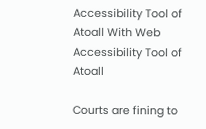Accessibility Tool of Atoall With Web Accessibility Tool of Atoall

Courts are fining to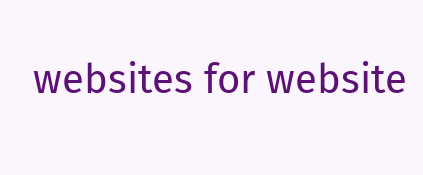websites for website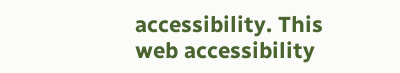accessibility. This web accessibility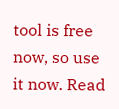tool is free now, so use it now. Read